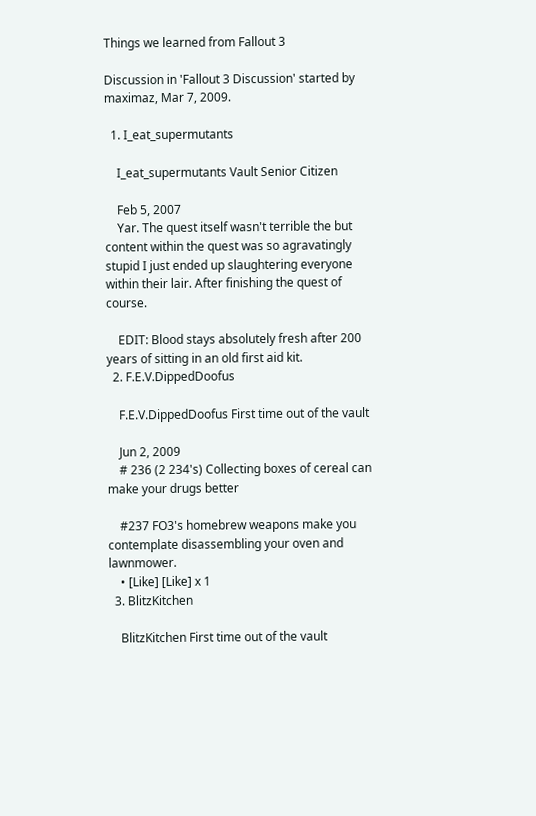Things we learned from Fallout 3

Discussion in 'Fallout 3 Discussion' started by maximaz, Mar 7, 2009.

  1. I_eat_supermutants

    I_eat_supermutants Vault Senior Citizen

    Feb 5, 2007
    Yar. The quest itself wasn't terrible the but content within the quest was so agravatingly stupid I just ended up slaughtering everyone within their lair. After finishing the quest of course.

    EDIT: Blood stays absolutely fresh after 200 years of sitting in an old first aid kit.
  2. F.E.V.DippedDoofus

    F.E.V.DippedDoofus First time out of the vault

    Jun 2, 2009
    # 236 (2 234's) Collecting boxes of cereal can make your drugs better

    #237 FO3's homebrew weapons make you contemplate disassembling your oven and lawnmower.
    • [Like] [Like] x 1
  3. BlitzKitchen

    BlitzKitchen First time out of the vault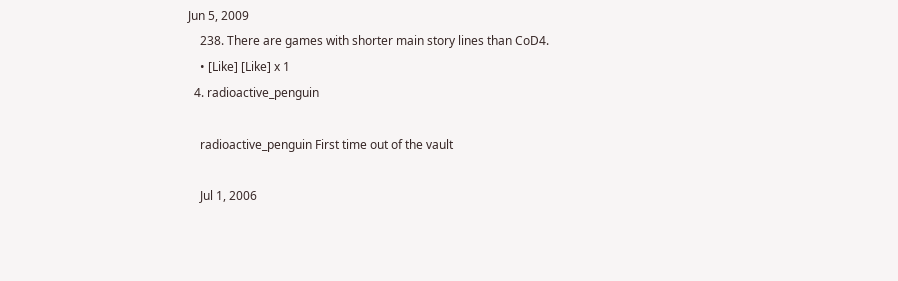Jun 5, 2009
    238. There are games with shorter main story lines than CoD4.
    • [Like] [Like] x 1
  4. radioactive_penguin

    radioactive_penguin First time out of the vault

    Jul 1, 2006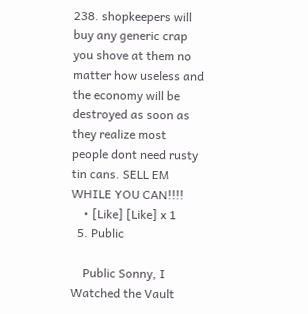238. shopkeepers will buy any generic crap you shove at them no matter how useless and the economy will be destroyed as soon as they realize most people dont need rusty tin cans. SELL EM WHILE YOU CAN!!!!
    • [Like] [Like] x 1
  5. Public

    Public Sonny, I Watched the Vault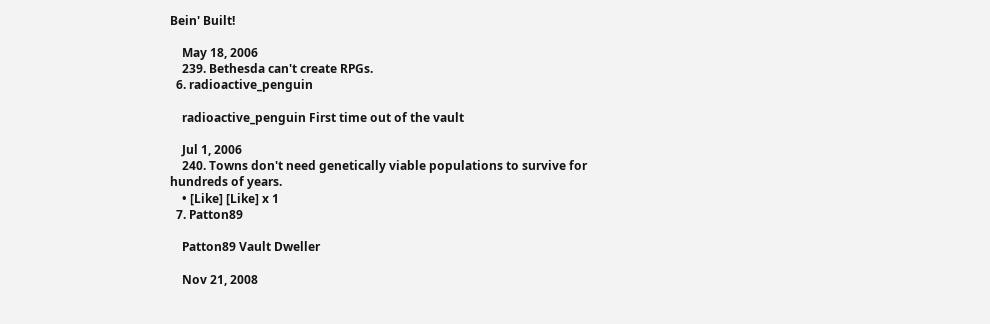Bein' Built!

    May 18, 2006
    239. Bethesda can't create RPGs.
  6. radioactive_penguin

    radioactive_penguin First time out of the vault

    Jul 1, 2006
    240. Towns don't need genetically viable populations to survive for hundreds of years.
    • [Like] [Like] x 1
  7. Patton89

    Patton89 Vault Dweller

    Nov 21, 2008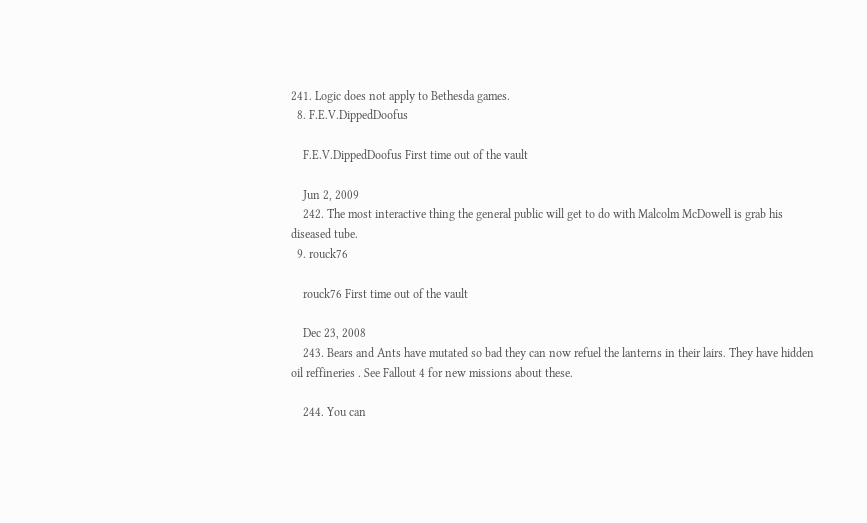241. Logic does not apply to Bethesda games.
  8. F.E.V.DippedDoofus

    F.E.V.DippedDoofus First time out of the vault

    Jun 2, 2009
    242. The most interactive thing the general public will get to do with Malcolm McDowell is grab his diseased tube.
  9. rouck76

    rouck76 First time out of the vault

    Dec 23, 2008
    243. Bears and Ants have mutated so bad they can now refuel the lanterns in their lairs. They have hidden oil reffineries . See Fallout 4 for new missions about these.

    244. You can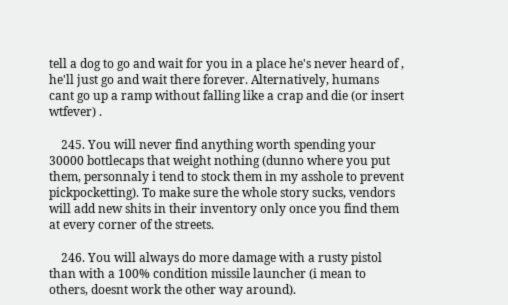tell a dog to go and wait for you in a place he's never heard of , he'll just go and wait there forever. Alternatively, humans cant go up a ramp without falling like a crap and die (or insert wtfever) .

    245. You will never find anything worth spending your 30000 bottlecaps that weight nothing (dunno where you put them, personnaly i tend to stock them in my asshole to prevent pickpocketting). To make sure the whole story sucks, vendors will add new shits in their inventory only once you find them at every corner of the streets.

    246. You will always do more damage with a rusty pistol than with a 100% condition missile launcher (i mean to others, doesnt work the other way around).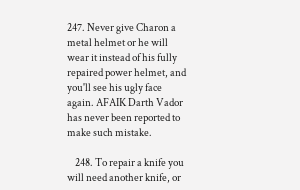247. Never give Charon a metal helmet or he will wear it instead of his fully repaired power helmet, and you'll see his ugly face again. AFAIK Darth Vador has never been reported to make such mistake.

    248. To repair a knife you will need another knife, or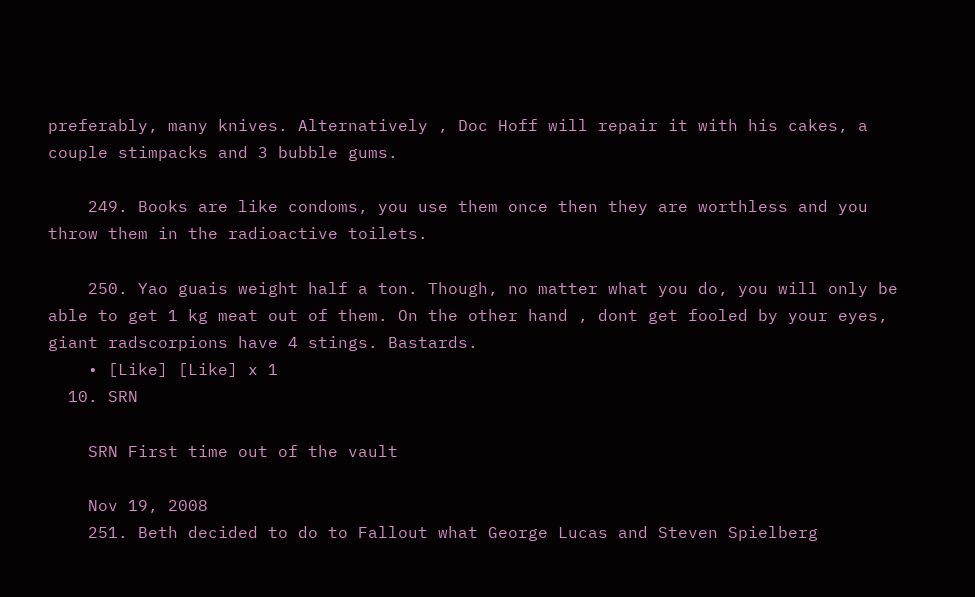preferably, many knives. Alternatively , Doc Hoff will repair it with his cakes, a couple stimpacks and 3 bubble gums.

    249. Books are like condoms, you use them once then they are worthless and you throw them in the radioactive toilets.

    250. Yao guais weight half a ton. Though, no matter what you do, you will only be able to get 1 kg meat out of them. On the other hand , dont get fooled by your eyes, giant radscorpions have 4 stings. Bastards.
    • [Like] [Like] x 1
  10. SRN

    SRN First time out of the vault

    Nov 19, 2008
    251. Beth decided to do to Fallout what George Lucas and Steven Spielberg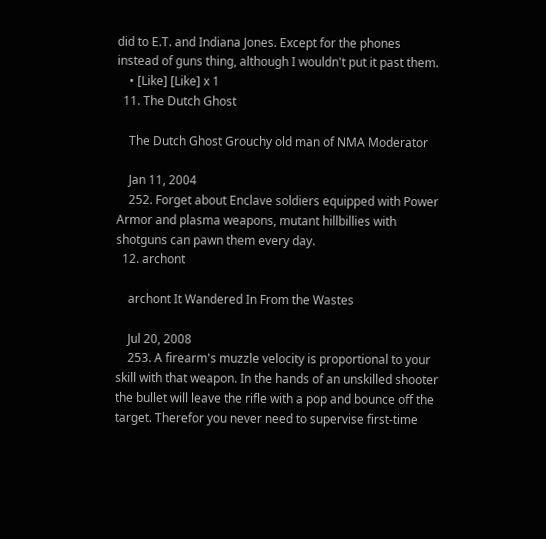did to E.T. and Indiana Jones. Except for the phones instead of guns thing, although I wouldn't put it past them.
    • [Like] [Like] x 1
  11. The Dutch Ghost

    The Dutch Ghost Grouchy old man of NMA Moderator

    Jan 11, 2004
    252. Forget about Enclave soldiers equipped with Power Armor and plasma weapons, mutant hillbillies with shotguns can pawn them every day.
  12. archont

    archont It Wandered In From the Wastes

    Jul 20, 2008
    253. A firearm's muzzle velocity is proportional to your skill with that weapon. In the hands of an unskilled shooter the bullet will leave the rifle with a pop and bounce off the target. Therefor you never need to supervise first-time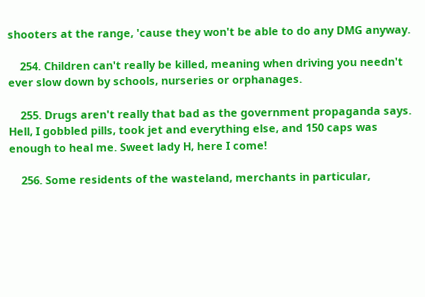shooters at the range, 'cause they won't be able to do any DMG anyway.

    254. Children can't really be killed, meaning when driving you needn't ever slow down by schools, nurseries or orphanages.

    255. Drugs aren't really that bad as the government propaganda says. Hell, I gobbled pills, took jet and everything else, and 150 caps was enough to heal me. Sweet lady H, here I come!

    256. Some residents of the wasteland, merchants in particular,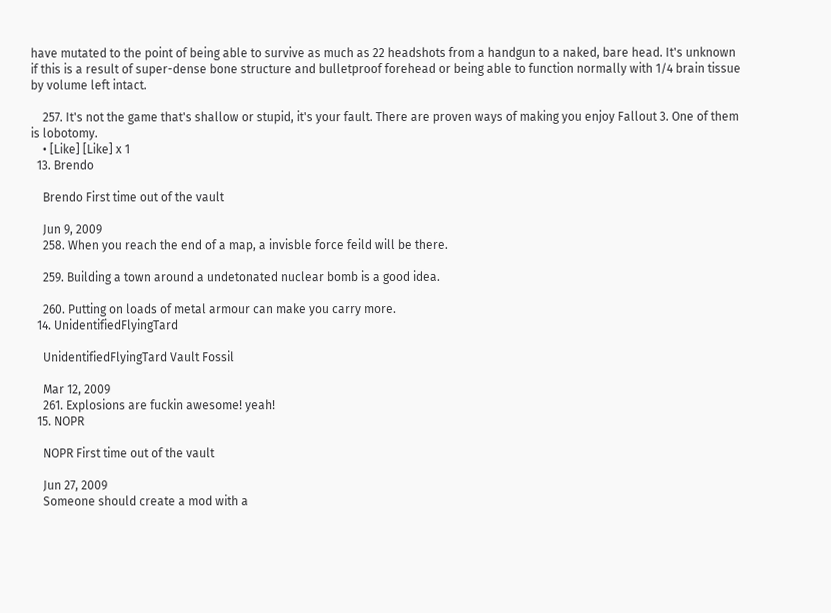have mutated to the point of being able to survive as much as 22 headshots from a handgun to a naked, bare head. It's unknown if this is a result of super-dense bone structure and bulletproof forehead or being able to function normally with 1/4 brain tissue by volume left intact.

    257. It's not the game that's shallow or stupid, it's your fault. There are proven ways of making you enjoy Fallout 3. One of them is lobotomy.
    • [Like] [Like] x 1
  13. Brendo

    Brendo First time out of the vault

    Jun 9, 2009
    258. When you reach the end of a map, a invisble force feild will be there.

    259. Building a town around a undetonated nuclear bomb is a good idea.

    260. Putting on loads of metal armour can make you carry more.
  14. UnidentifiedFlyingTard

    UnidentifiedFlyingTard Vault Fossil

    Mar 12, 2009
    261. Explosions are fuckin awesome! yeah!
  15. NOPR

    NOPR First time out of the vault

    Jun 27, 2009
    Someone should create a mod with a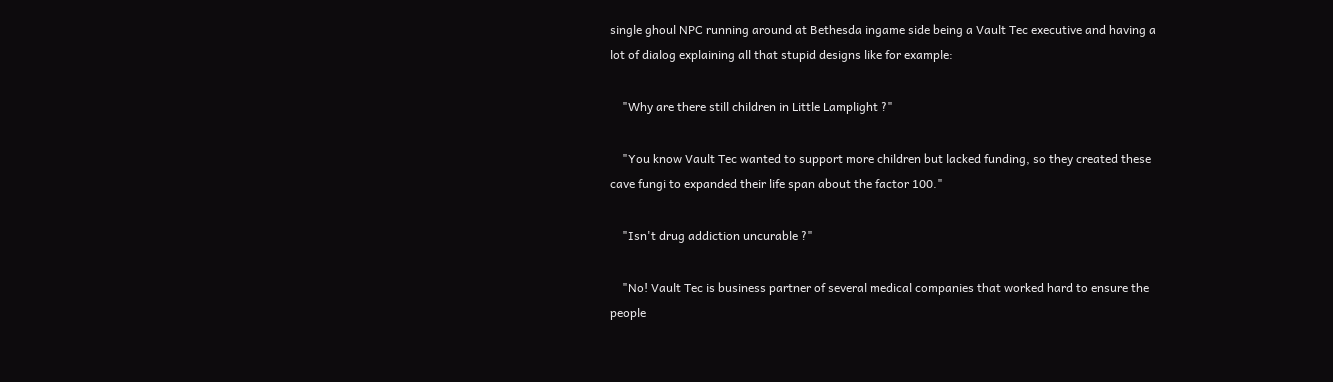single ghoul NPC running around at Bethesda ingame side being a Vault Tec executive and having a lot of dialog explaining all that stupid designs like for example:

    "Why are there still children in Little Lamplight ?"

    "You know Vault Tec wanted to support more children but lacked funding, so they created these cave fungi to expanded their life span about the factor 100."

    "Isn't drug addiction uncurable ?"

    "No! Vault Tec is business partner of several medical companies that worked hard to ensure the people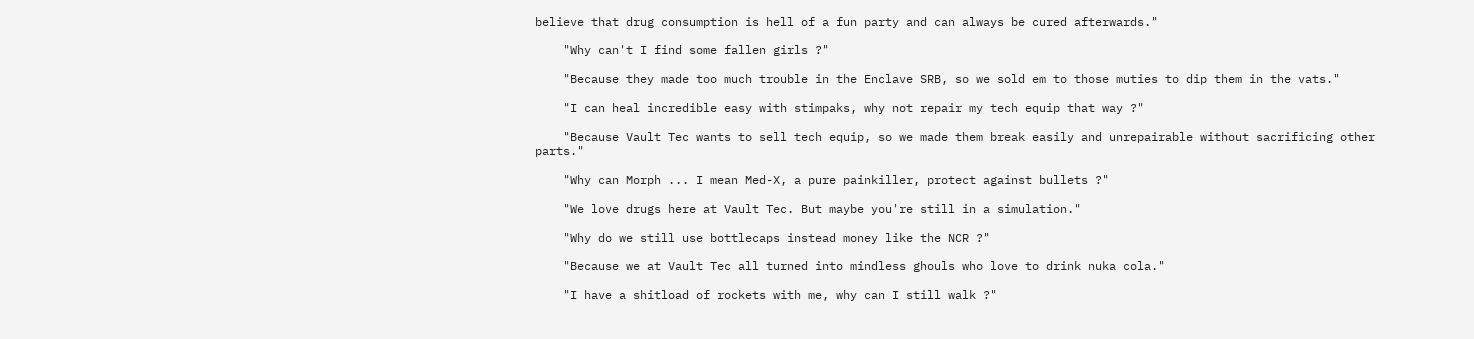believe that drug consumption is hell of a fun party and can always be cured afterwards."

    "Why can't I find some fallen girls ?"

    "Because they made too much trouble in the Enclave SRB, so we sold em to those muties to dip them in the vats."

    "I can heal incredible easy with stimpaks, why not repair my tech equip that way ?"

    "Because Vault Tec wants to sell tech equip, so we made them break easily and unrepairable without sacrificing other parts."

    "Why can Morph ... I mean Med-X, a pure painkiller, protect against bullets ?"

    "We love drugs here at Vault Tec. But maybe you're still in a simulation."

    "Why do we still use bottlecaps instead money like the NCR ?"

    "Because we at Vault Tec all turned into mindless ghouls who love to drink nuka cola."

    "I have a shitload of rockets with me, why can I still walk ?"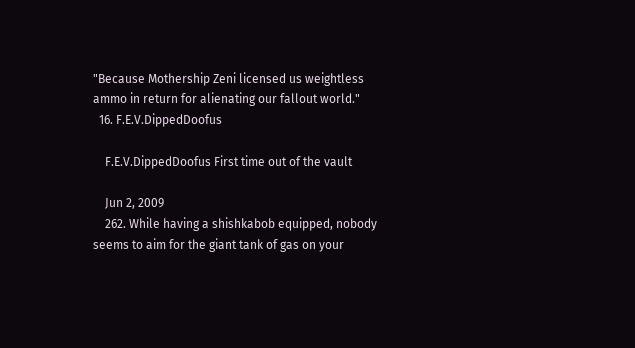"Because Mothership Zeni licensed us weightless ammo in return for alienating our fallout world."
  16. F.E.V.DippedDoofus

    F.E.V.DippedDoofus First time out of the vault

    Jun 2, 2009
    262. While having a shishkabob equipped, nobody seems to aim for the giant tank of gas on your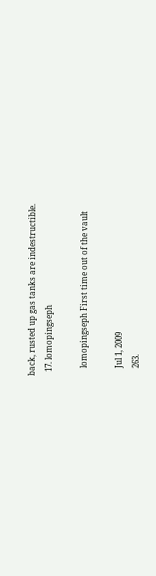back, rusted up gas tanks are indestructible.
  17. lomopingseph

    lomopingseph First time out of the vault

    Jul 1, 2009
    263.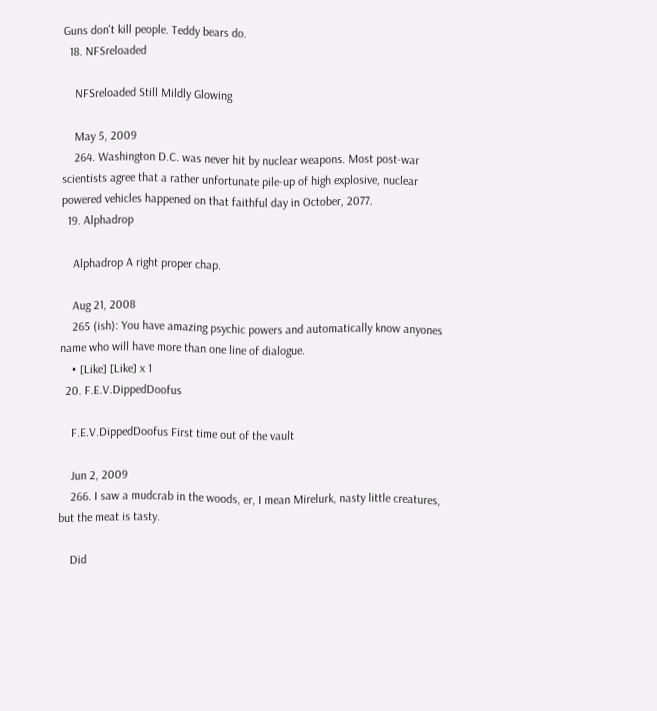Guns don't kill people. Teddy bears do.
  18. NFSreloaded

    NFSreloaded Still Mildly Glowing

    May 5, 2009
    264. Washington D.C. was never hit by nuclear weapons. Most post-war scientists agree that a rather unfortunate pile-up of high explosive, nuclear powered vehicles happened on that faithful day in October, 2077.
  19. Alphadrop

    Alphadrop A right proper chap.

    Aug 21, 2008
    265 (ish): You have amazing psychic powers and automatically know anyones name who will have more than one line of dialogue.
    • [Like] [Like] x 1
  20. F.E.V.DippedDoofus

    F.E.V.DippedDoofus First time out of the vault

    Jun 2, 2009
    266. I saw a mudcrab in the woods, er, I mean Mirelurk, nasty little creatures, but the meat is tasty.

    Did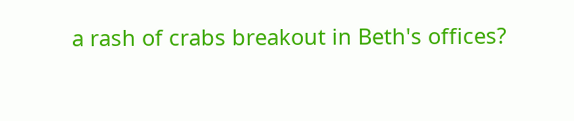a rash of crabs breakout in Beth's offices?